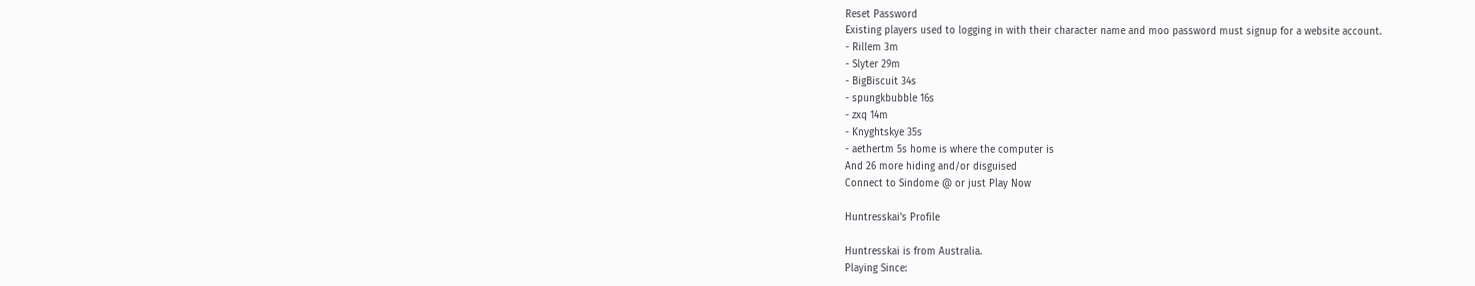Reset Password
Existing players used to logging in with their character name and moo password must signup for a website account.
- Rillem 3m
- Slyter 29m
- BigBiscuit 34s
- spungkbubble 16s
- zxq 14m
- Knyghtskye 35s
- aethertm 5s home is where the computer is
And 26 more hiding and/or disguised
Connect to Sindome @ or just Play Now

Huntresskai's Profile

Huntresskai is from Australia.
Playing Since: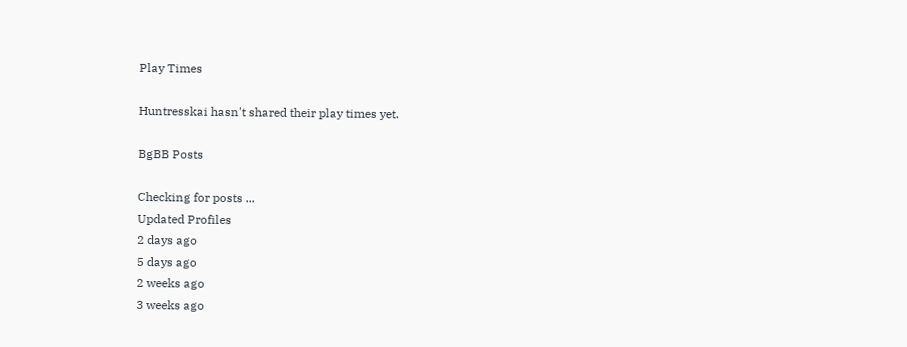Play Times

Huntresskai hasn't shared their play times yet.

BgBB Posts

Checking for posts ...
Updated Profiles
2 days ago
5 days ago
2 weeks ago
3 weeks ago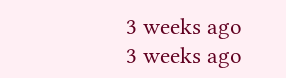3 weeks ago
3 weeks ago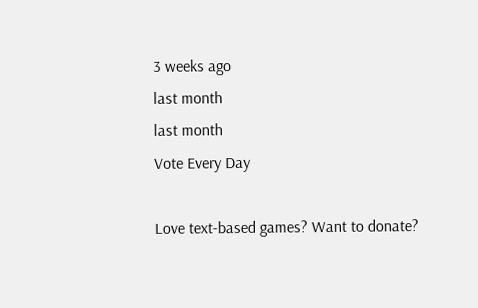3 weeks ago
last month
last month
Vote Every Day

Love text-based games? Want to donate?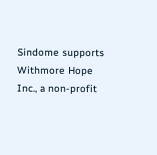Sindome supports Withmore Hope Inc., a non-profit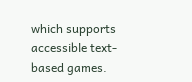which supports accessible text-based games.